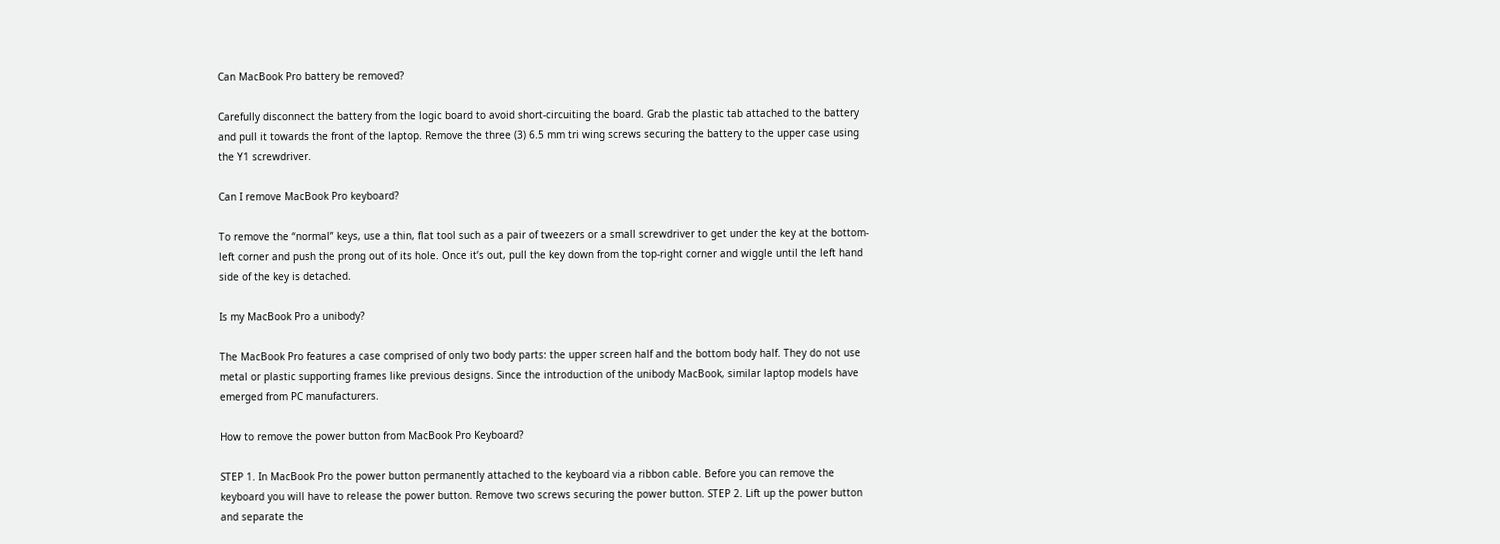Can MacBook Pro battery be removed?

Carefully disconnect the battery from the logic board to avoid short-circuiting the board. Grab the plastic tab attached to the battery and pull it towards the front of the laptop. Remove the three (3) 6.5 mm tri wing screws securing the battery to the upper case using the Y1 screwdriver.

Can I remove MacBook Pro keyboard?

To remove the “normal” keys, use a thin, flat tool such as a pair of tweezers or a small screwdriver to get under the key at the bottom-left corner and push the prong out of its hole. Once it’s out, pull the key down from the top-right corner and wiggle until the left hand side of the key is detached.

Is my MacBook Pro a unibody?

The MacBook Pro features a case comprised of only two body parts: the upper screen half and the bottom body half. They do not use metal or plastic supporting frames like previous designs. Since the introduction of the unibody MacBook, similar laptop models have emerged from PC manufacturers.

How to remove the power button from MacBook Pro Keyboard?

STEP 1. In MacBook Pro the power button permanently attached to the keyboard via a ribbon cable. Before you can remove the keyboard you will have to release the power button. Remove two screws securing the power button. STEP 2. Lift up the power button and separate the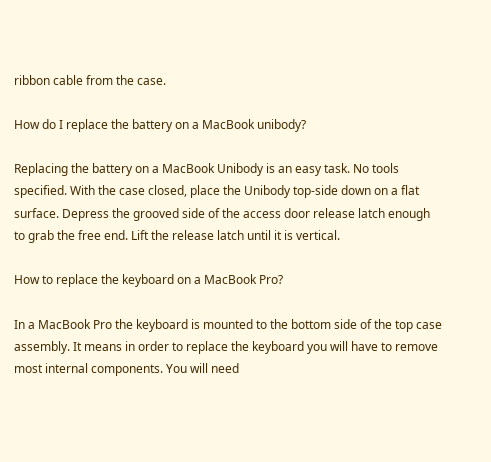ribbon cable from the case.

How do I replace the battery on a MacBook unibody?

Replacing the battery on a MacBook Unibody is an easy task. No tools specified. With the case closed, place the Unibody top-side down on a flat surface. Depress the grooved side of the access door release latch enough to grab the free end. Lift the release latch until it is vertical.

How to replace the keyboard on a MacBook Pro?

In a MacBook Pro the keyboard is mounted to the bottom side of the top case assembly. It means in order to replace the keyboard you will have to remove most internal components. You will need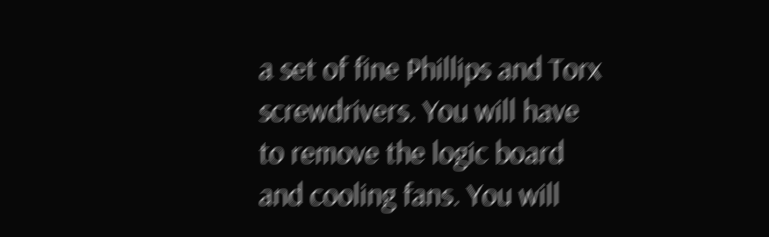a set of fine Phillips and Torx screwdrivers. You will have to remove the logic board and cooling fans. You will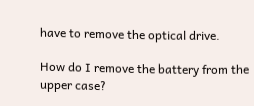have to remove the optical drive.

How do I remove the battery from the upper case?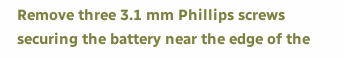Remove three 3.1 mm Phillips screws securing the battery near the edge of the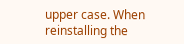upper case. When reinstalling the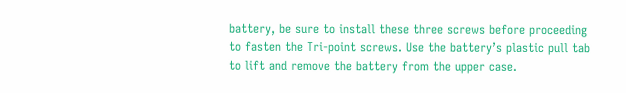battery, be sure to install these three screws before proceeding to fasten the Tri-point screws. Use the battery’s plastic pull tab to lift and remove the battery from the upper case.